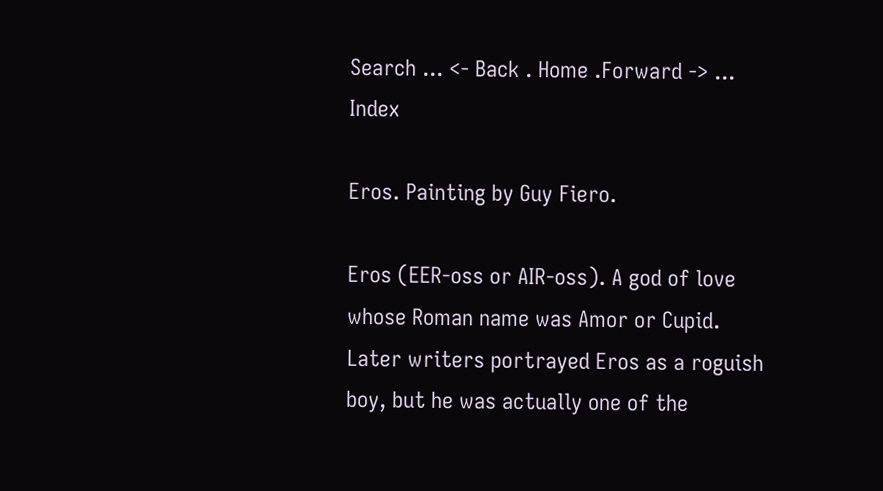Search ... <- Back . Home .Forward -> ... Index

Eros. Painting by Guy Fiero.

Eros (EER-oss or AIR-oss). A god of love whose Roman name was Amor or Cupid. Later writers portrayed Eros as a roguish boy, but he was actually one of the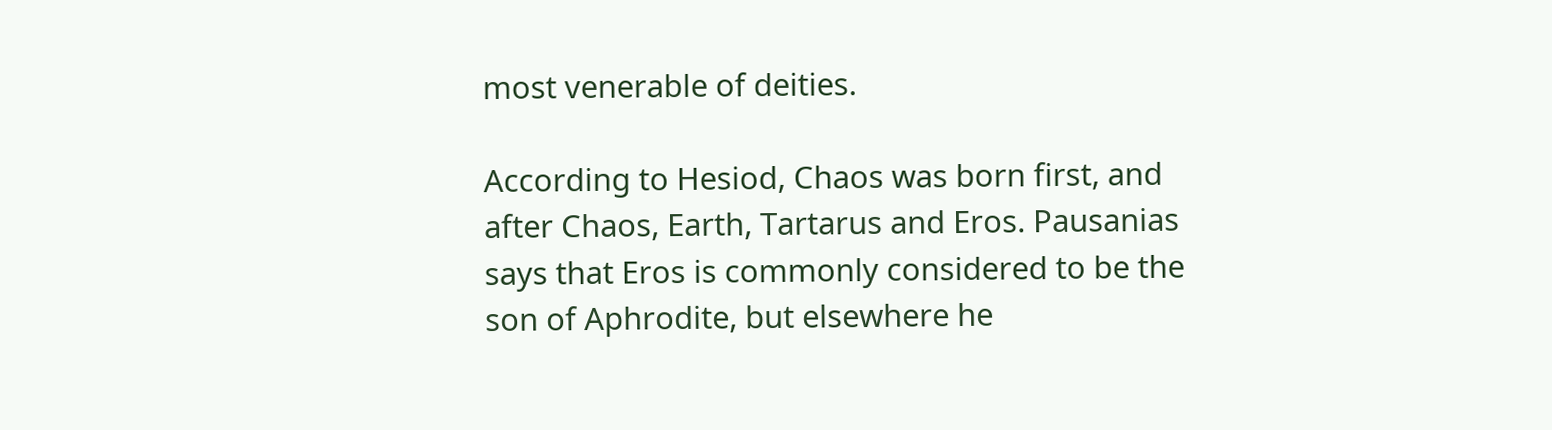most venerable of deities.

According to Hesiod, Chaos was born first, and after Chaos, Earth, Tartarus and Eros. Pausanias says that Eros is commonly considered to be the son of Aphrodite, but elsewhere he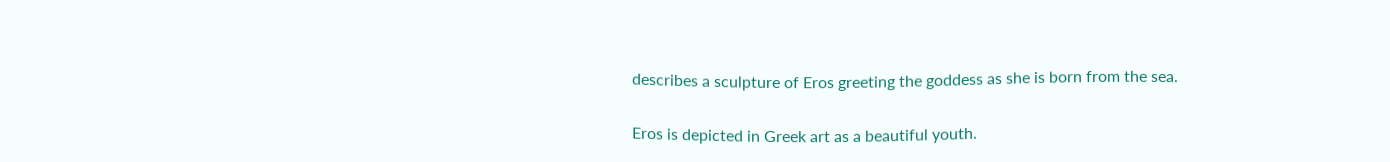describes a sculpture of Eros greeting the goddess as she is born from the sea.

Eros is depicted in Greek art as a beautiful youth.